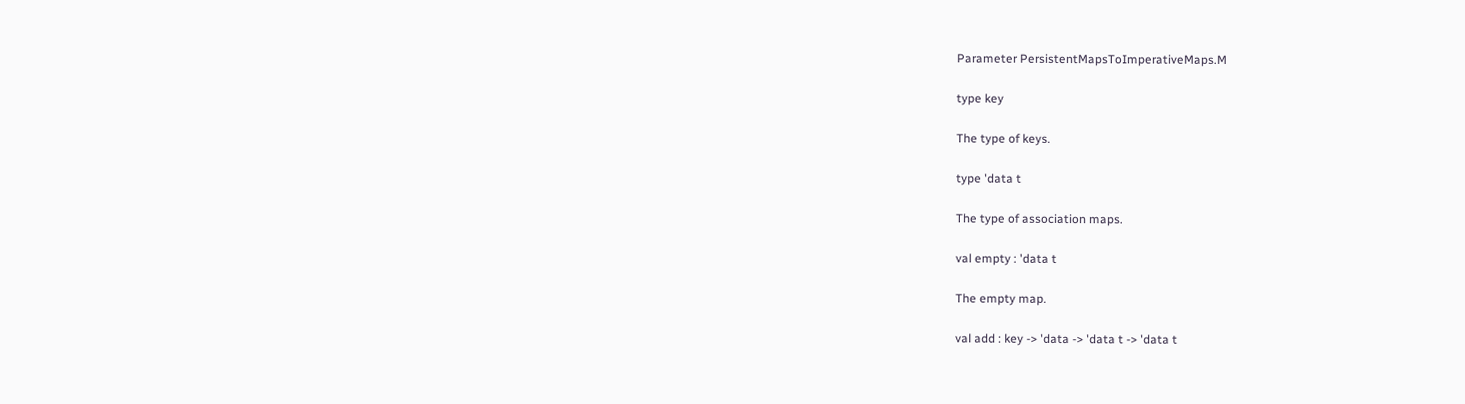Parameter PersistentMapsToImperativeMaps.M

type key

The type of keys.

type 'data t

The type of association maps.

val empty : 'data t

The empty map.

val add : key -> 'data -> 'data t -> 'data t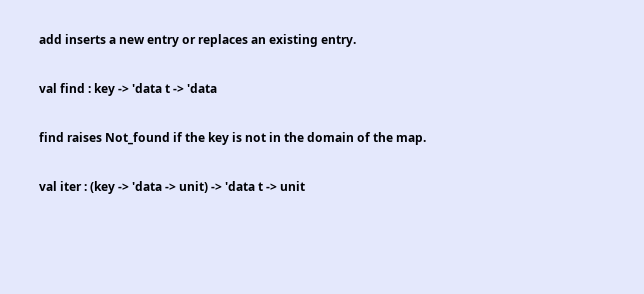add inserts a new entry or replaces an existing entry.

val find : key -> 'data t -> 'data

find raises Not_found if the key is not in the domain of the map.

val iter : (key -> 'data -> unit) -> 'data t -> unit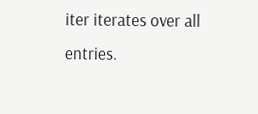iter iterates over all entries.